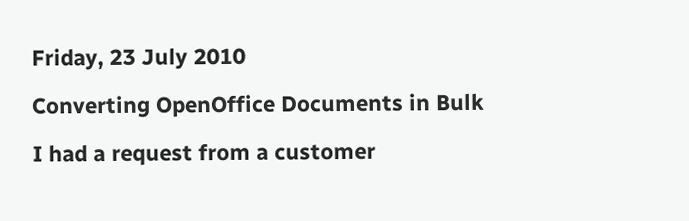Friday, 23 July 2010

Converting OpenOffice Documents in Bulk

I had a request from a customer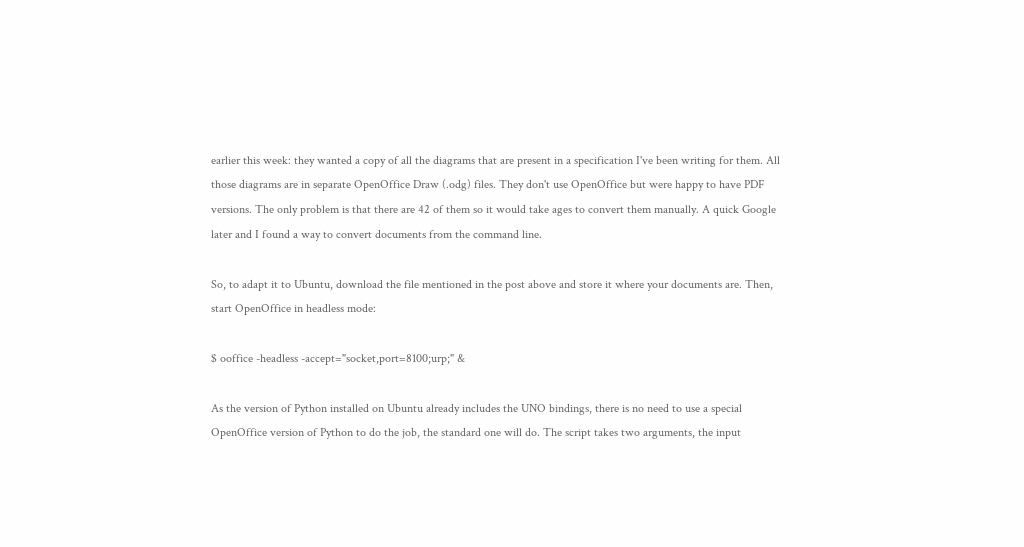earlier this week: they wanted a copy of all the diagrams that are present in a specification I've been writing for them. All those diagrams are in separate OpenOffice Draw (.odg) files. They don't use OpenOffice but were happy to have PDF versions. The only problem is that there are 42 of them so it would take ages to convert them manually. A quick Google later and I found a way to convert documents from the command line.

So, to adapt it to Ubuntu, download the file mentioned in the post above and store it where your documents are. Then, start OpenOffice in headless mode:

$ ooffice -headless -accept="socket,port=8100;urp;" &

As the version of Python installed on Ubuntu already includes the UNO bindings, there is no need to use a special OpenOffice version of Python to do the job, the standard one will do. The script takes two arguments, the input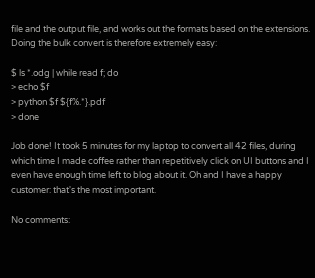file and the output file, and works out the formats based on the extensions. Doing the bulk convert is therefore extremely easy:

$ ls *.odg | while read f; do
> echo $f
> python $f ${f%.*}.pdf
> done

Job done! It took 5 minutes for my laptop to convert all 42 files, during which time I made coffee rather than repetitively click on UI buttons and I even have enough time left to blog about it. Oh and I have a happy customer: that's the most important.

No comments: